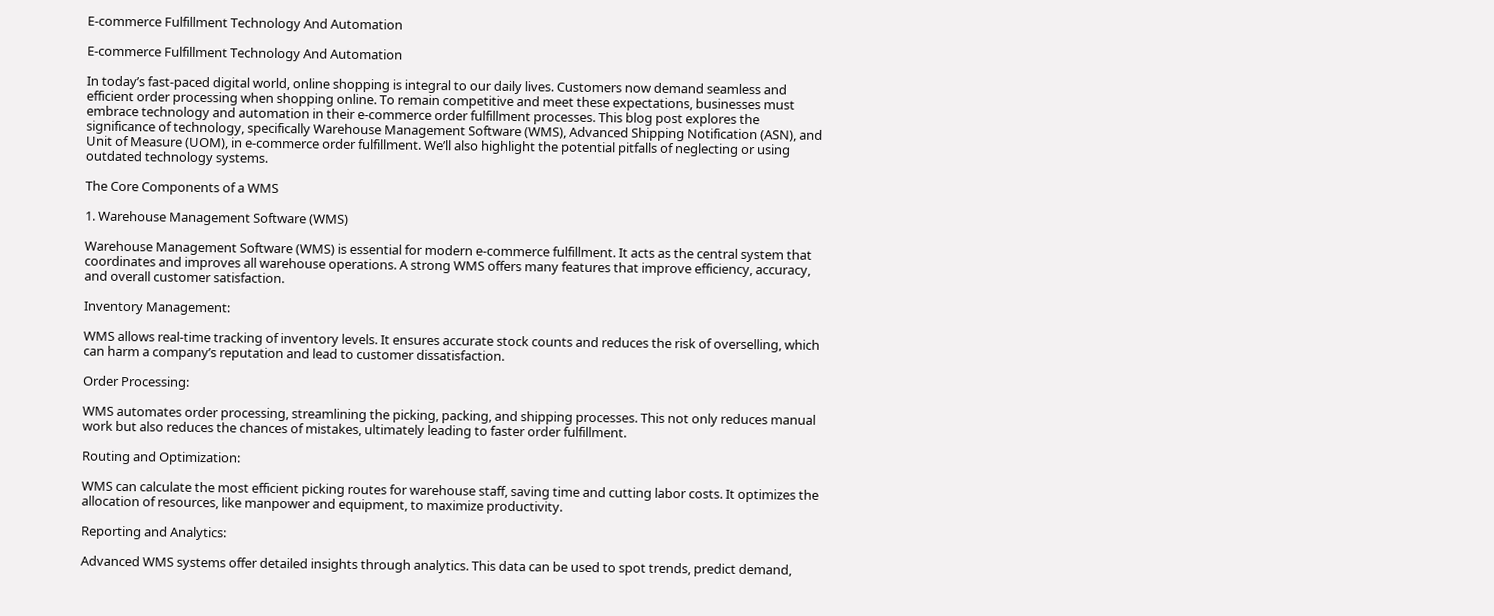E-commerce Fulfillment Technology And Automation

E-commerce Fulfillment Technology And Automation

In today’s fast-paced digital world, online shopping is integral to our daily lives. Customers now demand seamless and efficient order processing when shopping online. To remain competitive and meet these expectations, businesses must embrace technology and automation in their e-commerce order fulfillment processes. This blog post explores the significance of technology, specifically Warehouse Management Software (WMS), Advanced Shipping Notification (ASN), and Unit of Measure (UOM), in e-commerce order fulfillment. We’ll also highlight the potential pitfalls of neglecting or using outdated technology systems.

The Core Components of a WMS

1. Warehouse Management Software (WMS)

Warehouse Management Software (WMS) is essential for modern e-commerce fulfillment. It acts as the central system that coordinates and improves all warehouse operations. A strong WMS offers many features that improve efficiency, accuracy, and overall customer satisfaction.

Inventory Management:

WMS allows real-time tracking of inventory levels. It ensures accurate stock counts and reduces the risk of overselling, which can harm a company’s reputation and lead to customer dissatisfaction.

Order Processing:

WMS automates order processing, streamlining the picking, packing, and shipping processes. This not only reduces manual work but also reduces the chances of mistakes, ultimately leading to faster order fulfillment.

Routing and Optimization:

WMS can calculate the most efficient picking routes for warehouse staff, saving time and cutting labor costs. It optimizes the allocation of resources, like manpower and equipment, to maximize productivity.

Reporting and Analytics:

Advanced WMS systems offer detailed insights through analytics. This data can be used to spot trends, predict demand,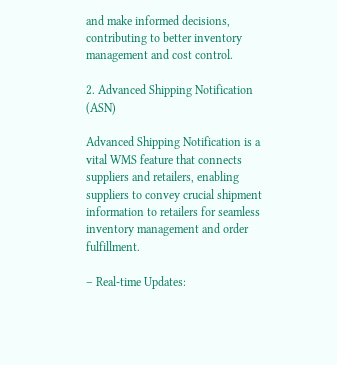and make informed decisions, contributing to better inventory management and cost control.

2. Advanced Shipping Notification (ASN)

Advanced Shipping Notification is a vital WMS feature that connects suppliers and retailers, enabling suppliers to convey crucial shipment information to retailers for seamless inventory management and order fulfillment.

– Real-time Updates: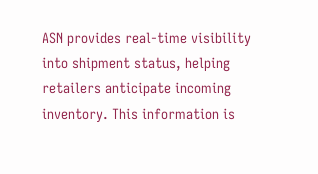ASN provides real-time visibility into shipment status, helping retailers anticipate incoming inventory. This information is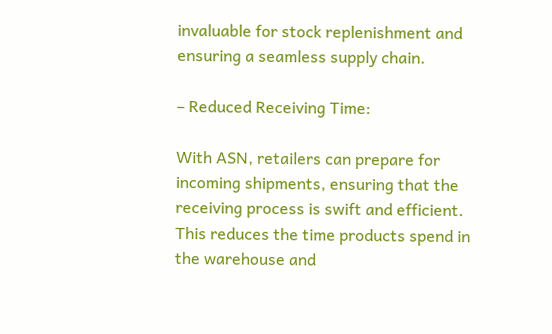invaluable for stock replenishment and ensuring a seamless supply chain.

– Reduced Receiving Time:

With ASN, retailers can prepare for incoming shipments, ensuring that the receiving process is swift and efficient. This reduces the time products spend in the warehouse and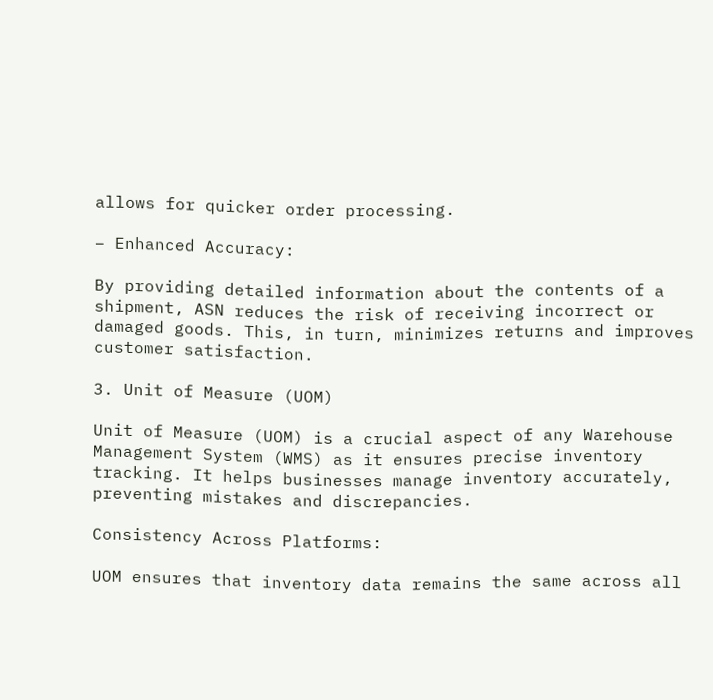allows for quicker order processing.

– Enhanced Accuracy:

By providing detailed information about the contents of a shipment, ASN reduces the risk of receiving incorrect or damaged goods. This, in turn, minimizes returns and improves customer satisfaction.

3. Unit of Measure (UOM)

Unit of Measure (UOM) is a crucial aspect of any Warehouse Management System (WMS) as it ensures precise inventory tracking. It helps businesses manage inventory accurately, preventing mistakes and discrepancies.

Consistency Across Platforms:

UOM ensures that inventory data remains the same across all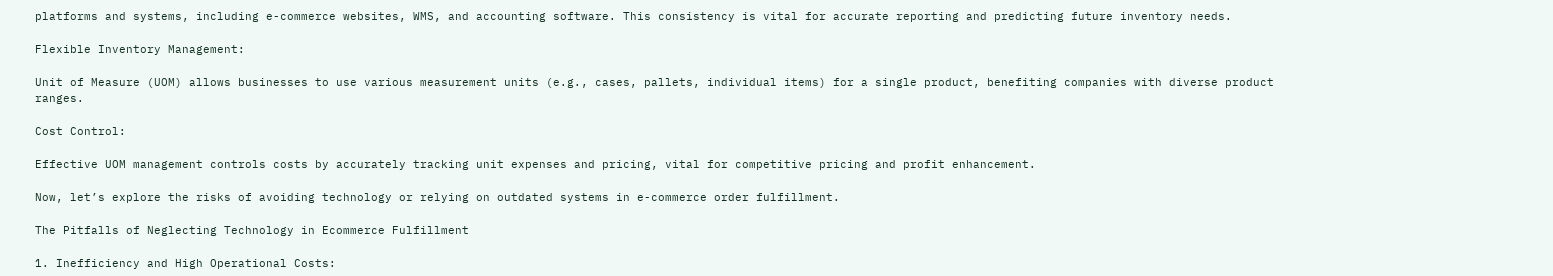platforms and systems, including e-commerce websites, WMS, and accounting software. This consistency is vital for accurate reporting and predicting future inventory needs.

Flexible Inventory Management:

Unit of Measure (UOM) allows businesses to use various measurement units (e.g., cases, pallets, individual items) for a single product, benefiting companies with diverse product ranges.

Cost Control:

Effective UOM management controls costs by accurately tracking unit expenses and pricing, vital for competitive pricing and profit enhancement.

Now, let’s explore the risks of avoiding technology or relying on outdated systems in e-commerce order fulfillment.

The Pitfalls of Neglecting Technology in Ecommerce Fulfillment

1. Inefficiency and High Operational Costs: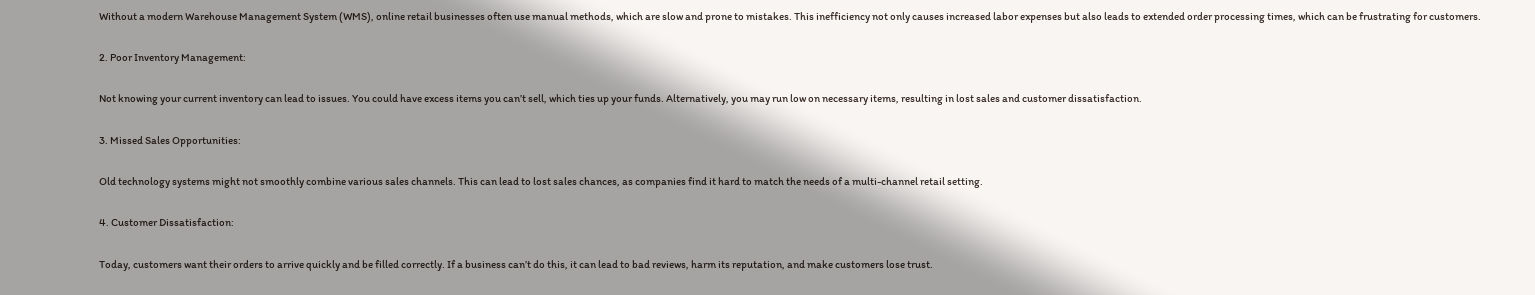Without a modern Warehouse Management System (WMS), online retail businesses often use manual methods, which are slow and prone to mistakes. This inefficiency not only causes increased labor expenses but also leads to extended order processing times, which can be frustrating for customers.

2. Poor Inventory Management:

Not knowing your current inventory can lead to issues. You could have excess items you can’t sell, which ties up your funds. Alternatively, you may run low on necessary items, resulting in lost sales and customer dissatisfaction.

3. Missed Sales Opportunities:

Old technology systems might not smoothly combine various sales channels. This can lead to lost sales chances, as companies find it hard to match the needs of a multi-channel retail setting.

4. Customer Dissatisfaction:

Today, customers want their orders to arrive quickly and be filled correctly. If a business can’t do this, it can lead to bad reviews, harm its reputation, and make customers lose trust.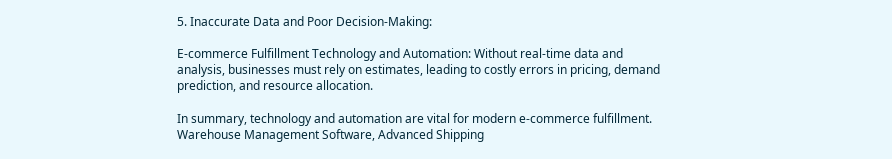5. Inaccurate Data and Poor Decision-Making:

E-commerce Fulfillment Technology and Automation: Without real-time data and analysis, businesses must rely on estimates, leading to costly errors in pricing, demand prediction, and resource allocation.

In summary, technology and automation are vital for modern e-commerce fulfillment. Warehouse Management Software, Advanced Shipping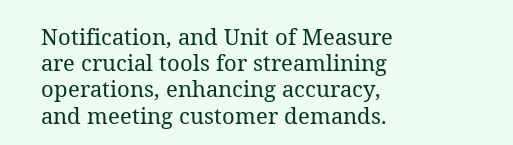Notification, and Unit of Measure are crucial tools for streamlining operations, enhancing accuracy, and meeting customer demands.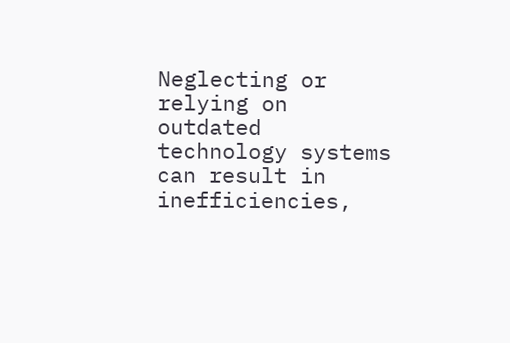Neglecting or relying on outdated technology systems can result in inefficiencies,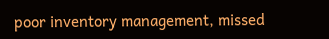poor inventory management, missed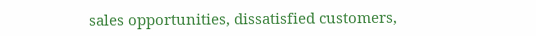sales opportunities, dissatisfied customers,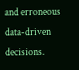and erroneous data-driven decisions.